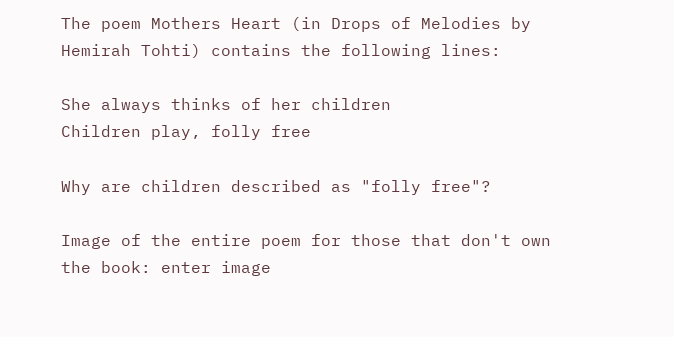The poem Mothers Heart (in Drops of Melodies by Hemirah Tohti) contains the following lines:

She always thinks of her children
Children play, folly free

Why are children described as "folly free"?

Image of the entire poem for those that don't own the book: enter image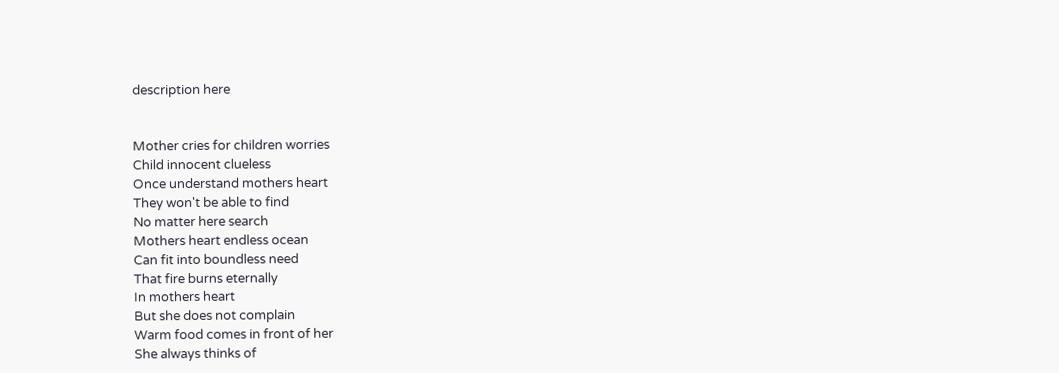description here


Mother cries for children worries
Child innocent clueless
Once understand mothers heart
They won't be able to find
No matter here search
Mothers heart endless ocean
Can fit into boundless need
That fire burns eternally
In mothers heart
But she does not complain
Warm food comes in front of her
She always thinks of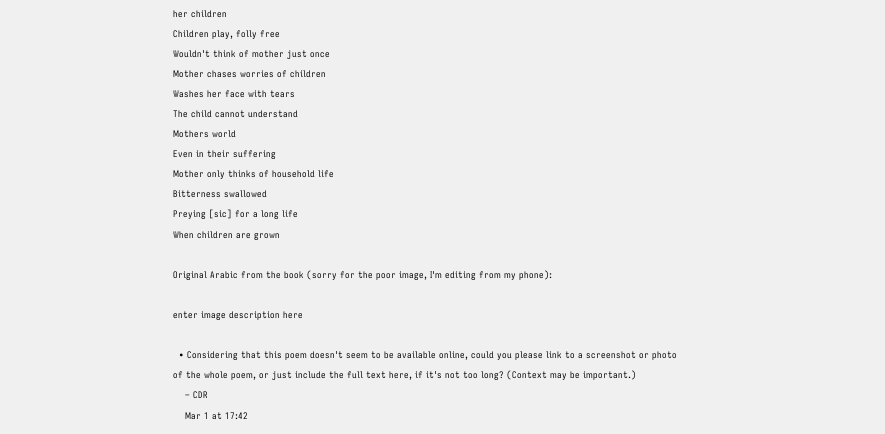her children
Children play, folly free
Wouldn't think of mother just once
Mother chases worries of children
Washes her face with tears
The child cannot understand
Mothers world
Even in their suffering
Mother only thinks of household life
Bitterness swallowed
Preying [sic] for a long life
When children are grown

Original Arabic from the book (sorry for the poor image, I'm editing from my phone):

enter image description here

  • Considering that this poem doesn't seem to be available online, could you please link to a screenshot or photo of the whole poem, or just include the full text here, if it's not too long? (Context may be important.)
    – CDR
    Mar 1 at 17:42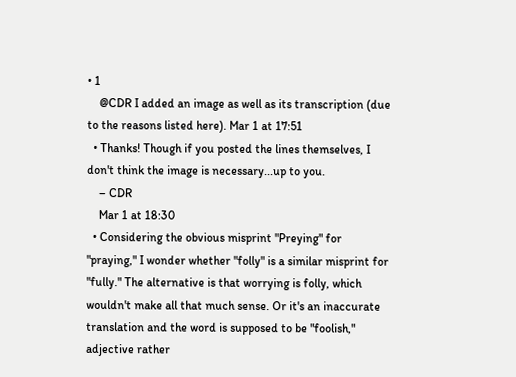• 1
    @CDR I added an image as well as its transcription (due to the reasons listed here). Mar 1 at 17:51
  • Thanks! Though if you posted the lines themselves, I don't think the image is necessary...up to you.
    – CDR
    Mar 1 at 18:30
  • Considering the obvious misprint "Preying" for "praying," I wonder whether "folly" is a similar misprint for "fully." The alternative is that worrying is folly, which wouldn't make all that much sense. Or it's an inaccurate translation and the word is supposed to be "foolish," adjective rather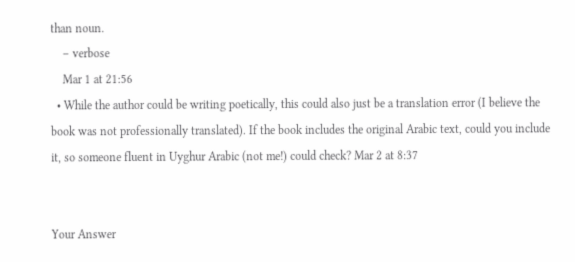than noun.
    – verbose
    Mar 1 at 21:56
  • While the author could be writing poetically, this could also just be a translation error (I believe the book was not professionally translated). If the book includes the original Arabic text, could you include it, so someone fluent in Uyghur Arabic (not me!) could check? Mar 2 at 8:37


Your Answer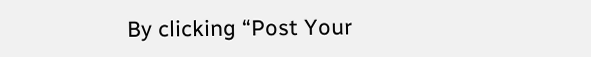By clicking “Post Your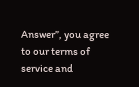Answer”, you agree to our terms of service and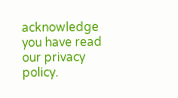acknowledge you have read our privacy policy.